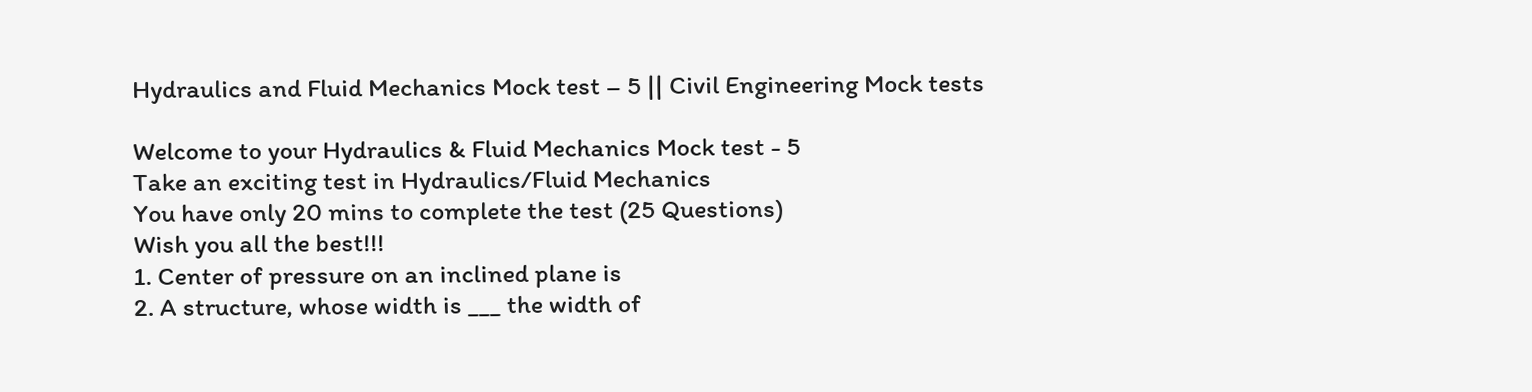Hydraulics and Fluid Mechanics Mock test – 5 || Civil Engineering Mock tests

Welcome to your Hydraulics & Fluid Mechanics Mock test - 5
Take an exciting test in Hydraulics/Fluid Mechanics
You have only 20 mins to complete the test (25 Questions)
Wish you all the best!!!
1. Center of pressure on an inclined plane is
2. A structure, whose width is ___ the width of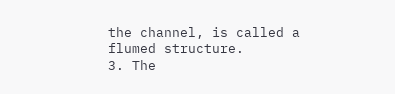the channel, is called a flumed structure.
3. The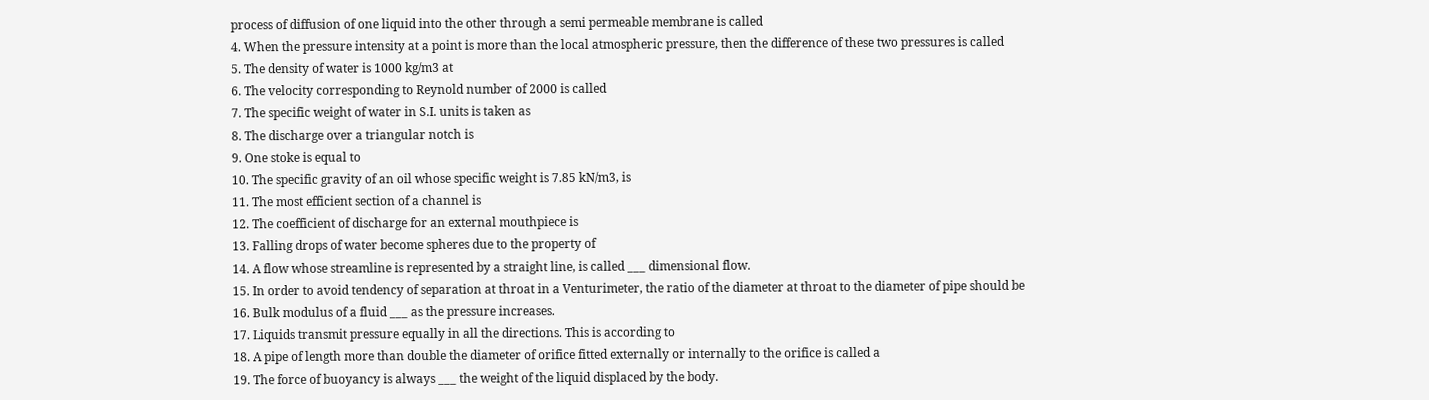process of diffusion of one liquid into the other through a semi permeable membrane is called
4. When the pressure intensity at a point is more than the local atmospheric pressure, then the difference of these two pressures is called
5. The density of water is 1000 kg/m3 at
6. The velocity corresponding to Reynold number of 2000 is called
7. The specific weight of water in S.I. units is taken as
8. The discharge over a triangular notch is
9. One stoke is equal to
10. The specific gravity of an oil whose specific weight is 7.85 kN/m3, is
11. The most efficient section of a channel is
12. The coefficient of discharge for an external mouthpiece is
13. Falling drops of water become spheres due to the property of
14. A flow whose streamline is represented by a straight line, is called ___ dimensional flow.
15. In order to avoid tendency of separation at throat in a Venturimeter, the ratio of the diameter at throat to the diameter of pipe should be
16. Bulk modulus of a fluid ___ as the pressure increases.
17. Liquids transmit pressure equally in all the directions. This is according to
18. A pipe of length more than double the diameter of orifice fitted externally or internally to the orifice is called a
19. The force of buoyancy is always ___ the weight of the liquid displaced by the body.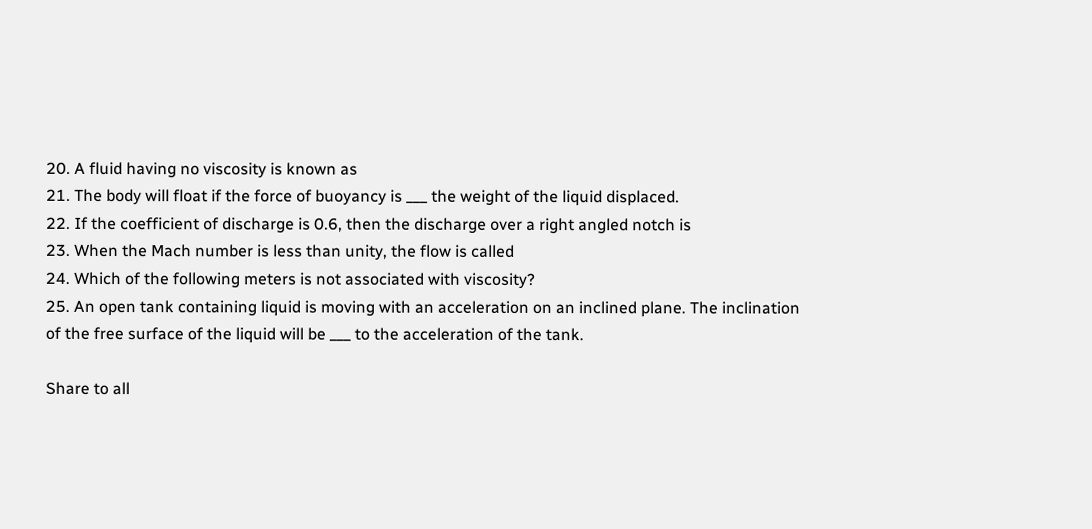20. A fluid having no viscosity is known as
21. The body will float if the force of buoyancy is ___ the weight of the liquid displaced.
22. If the coefficient of discharge is 0.6, then the discharge over a right angled notch is
23. When the Mach number is less than unity, the flow is called
24. Which of the following meters is not associated with viscosity?
25. An open tank containing liquid is moving with an acceleration on an inclined plane. The inclination of the free surface of the liquid will be ___ to the acceleration of the tank.

Share to all